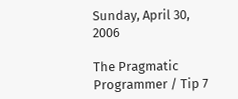Sunday, April 30, 2006

The Pragmatic Programmer / Tip 7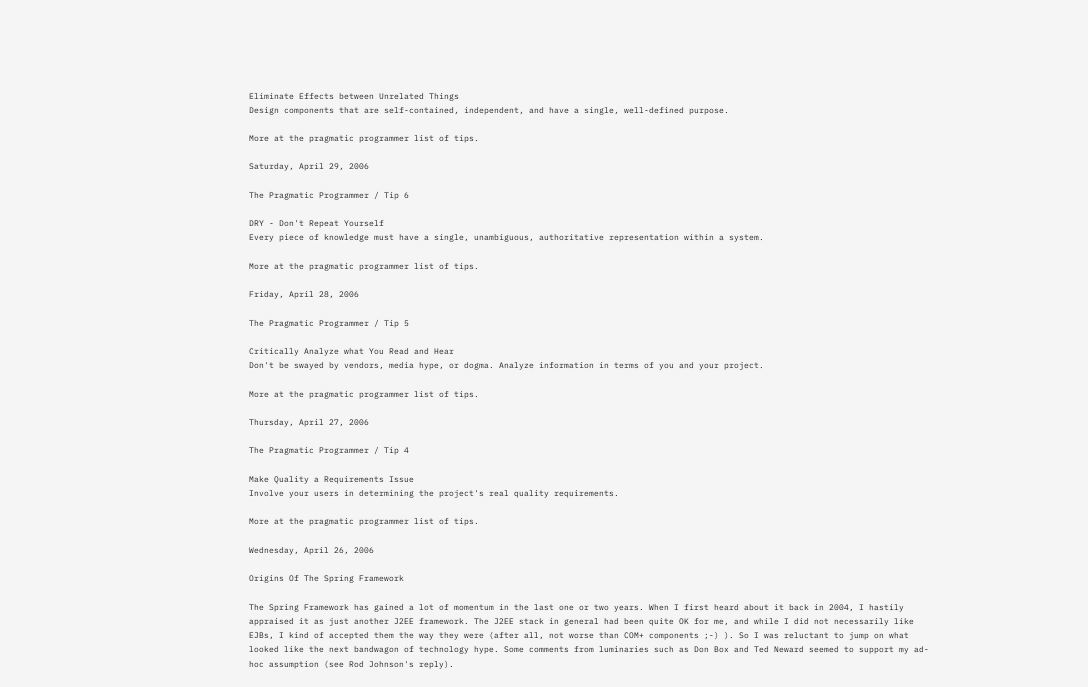Eliminate Effects between Unrelated Things
Design components that are self-contained, independent, and have a single, well-defined purpose.

More at the pragmatic programmer list of tips.

Saturday, April 29, 2006

The Pragmatic Programmer / Tip 6

DRY - Don't Repeat Yourself
Every piece of knowledge must have a single, unambiguous, authoritative representation within a system.

More at the pragmatic programmer list of tips.

Friday, April 28, 2006

The Pragmatic Programmer / Tip 5

Critically Analyze what You Read and Hear
Don't be swayed by vendors, media hype, or dogma. Analyze information in terms of you and your project.

More at the pragmatic programmer list of tips.

Thursday, April 27, 2006

The Pragmatic Programmer / Tip 4

Make Quality a Requirements Issue
Involve your users in determining the project's real quality requirements.

More at the pragmatic programmer list of tips.

Wednesday, April 26, 2006

Origins Of The Spring Framework

The Spring Framework has gained a lot of momentum in the last one or two years. When I first heard about it back in 2004, I hastily appraised it as just another J2EE framework. The J2EE stack in general had been quite OK for me, and while I did not necessarily like EJBs, I kind of accepted them the way they were (after all, not worse than COM+ components ;-) ). So I was reluctant to jump on what looked like the next bandwagon of technology hype. Some comments from luminaries such as Don Box and Ted Neward seemed to support my ad-hoc assumption (see Rod Johnson's reply).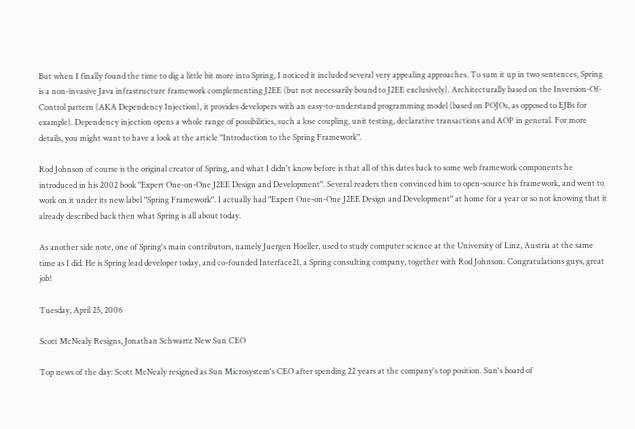But when I finally found the time to dig a little bit more into Spring, I noticed it included several very appealing approaches. To sum it up in two sentences, Spring is a non-invasive Java infrastructure framework complementing J2EE (but not necessarily bound to J2EE exclusively). Architecturally based on the Inversion-Of-Control pattern (AKA Dependency Injection), it provides developers with an easy-to-understand programming model (based on POJOs, as opposed to EJBs for example). Dependency injection opens a whole range of possibilities, such a lose coupling, unit testing, declarative transactions and AOP in general. For more details, you might want to have a look at the article "Introduction to the Spring Framework".

Rod Johnson of course is the original creator of Spring, and what I didn't know before is that all of this dates back to some web framework components he introduced in his 2002 book "Expert One-on-One J2EE Design and Development". Several readers then convinced him to open-source his framework, and went to work on it under its new label "Spring Framework". I actually had "Expert One-on-One J2EE Design and Development" at home for a year or so not knowing that it already described back then what Spring is all about today.

As another side note, one of Spring's main contributors, namely Juergen Hoeller, used to study computer science at the University of Linz, Austria at the same time as I did. He is Spring lead developer today, and co-founded Interface21, a Spring consulting company, together with Rod Johnson. Congratulations guys, great job!

Tuesday, April 25, 2006

Scott McNealy Resigns, Jonathan Schwartz New Sun CEO

Top news of the day: Scott McNealy resigned as Sun Microsystem's CEO after spending 22 years at the company's top position. Sun's board of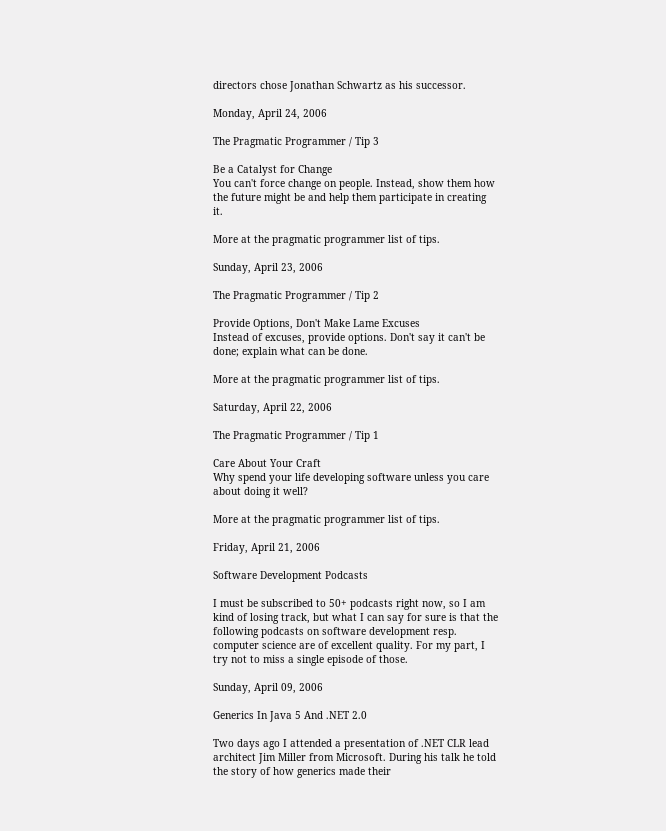directors chose Jonathan Schwartz as his successor.

Monday, April 24, 2006

The Pragmatic Programmer / Tip 3

Be a Catalyst for Change
You can't force change on people. Instead, show them how the future might be and help them participate in creating it.

More at the pragmatic programmer list of tips.

Sunday, April 23, 2006

The Pragmatic Programmer / Tip 2

Provide Options, Don't Make Lame Excuses
Instead of excuses, provide options. Don't say it can't be done; explain what can be done.

More at the pragmatic programmer list of tips.

Saturday, April 22, 2006

The Pragmatic Programmer / Tip 1

Care About Your Craft
Why spend your life developing software unless you care about doing it well?

More at the pragmatic programmer list of tips.

Friday, April 21, 2006

Software Development Podcasts

I must be subscribed to 50+ podcasts right now, so I am kind of losing track, but what I can say for sure is that the following podcasts on software development resp. computer science are of excellent quality. For my part, I try not to miss a single episode of those.

Sunday, April 09, 2006

Generics In Java 5 And .NET 2.0

Two days ago I attended a presentation of .NET CLR lead architect Jim Miller from Microsoft. During his talk he told the story of how generics made their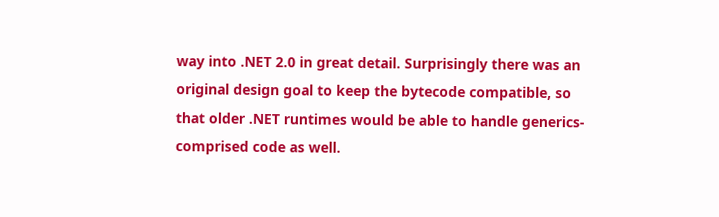way into .NET 2.0 in great detail. Surprisingly there was an original design goal to keep the bytecode compatible, so that older .NET runtimes would be able to handle generics-comprised code as well.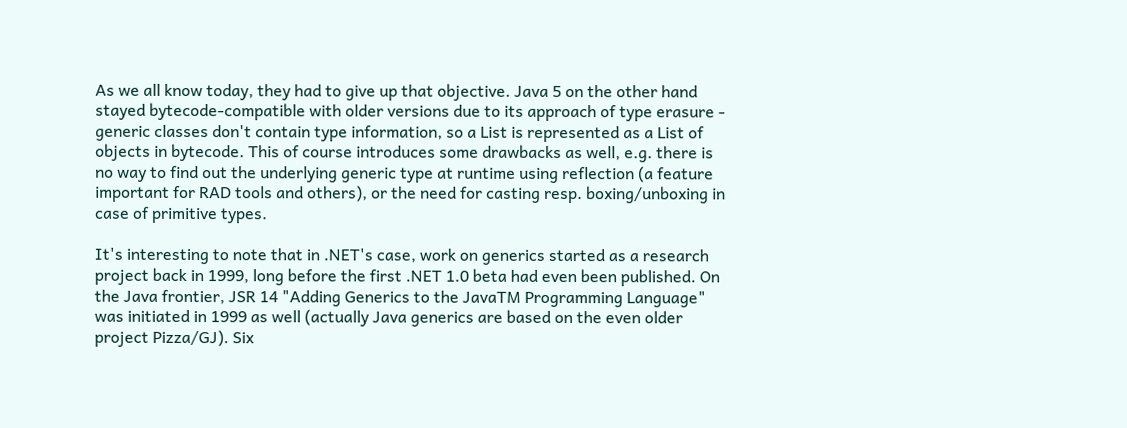As we all know today, they had to give up that objective. Java 5 on the other hand stayed bytecode-compatible with older versions due to its approach of type erasure - generic classes don't contain type information, so a List is represented as a List of objects in bytecode. This of course introduces some drawbacks as well, e.g. there is no way to find out the underlying generic type at runtime using reflection (a feature important for RAD tools and others), or the need for casting resp. boxing/unboxing in case of primitive types.

It's interesting to note that in .NET's case, work on generics started as a research project back in 1999, long before the first .NET 1.0 beta had even been published. On the Java frontier, JSR 14 "Adding Generics to the JavaTM Programming Language" was initiated in 1999 as well (actually Java generics are based on the even older project Pizza/GJ). Six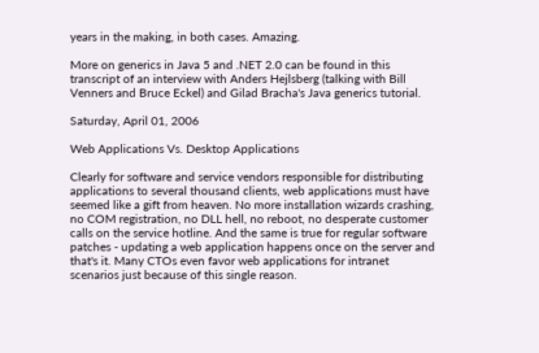years in the making, in both cases. Amazing.

More on generics in Java 5 and .NET 2.0 can be found in this transcript of an interview with Anders Hejlsberg (talking with Bill Venners and Bruce Eckel) and Gilad Bracha's Java generics tutorial.

Saturday, April 01, 2006

Web Applications Vs. Desktop Applications

Clearly for software and service vendors responsible for distributing applications to several thousand clients, web applications must have seemed like a gift from heaven. No more installation wizards crashing, no COM registration, no DLL hell, no reboot, no desperate customer calls on the service hotline. And the same is true for regular software patches - updating a web application happens once on the server and that's it. Many CTOs even favor web applications for intranet scenarios just because of this single reason.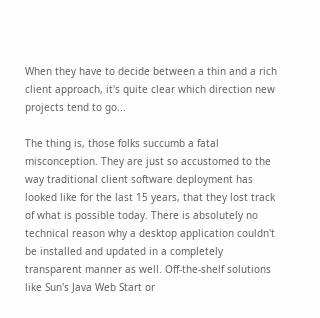When they have to decide between a thin and a rich client approach, it's quite clear which direction new projects tend to go...

The thing is, those folks succumb a fatal misconception. They are just so accustomed to the way traditional client software deployment has looked like for the last 15 years, that they lost track of what is possible today. There is absolutely no technical reason why a desktop application couldn't be installed and updated in a completely transparent manner as well. Off-the-shelf solutions like Sun's Java Web Start or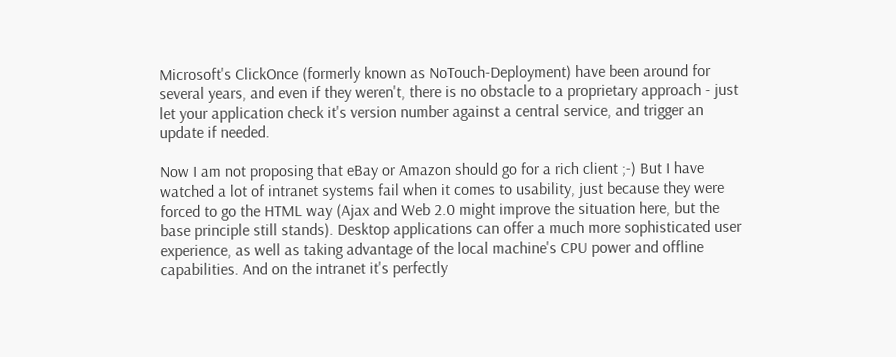Microsoft's ClickOnce (formerly known as NoTouch-Deployment) have been around for several years, and even if they weren't, there is no obstacle to a proprietary approach - just let your application check it's version number against a central service, and trigger an update if needed.

Now I am not proposing that eBay or Amazon should go for a rich client ;-) But I have watched a lot of intranet systems fail when it comes to usability, just because they were forced to go the HTML way (Ajax and Web 2.0 might improve the situation here, but the base principle still stands). Desktop applications can offer a much more sophisticated user experience, as well as taking advantage of the local machine's CPU power and offline capabilities. And on the intranet it's perfectly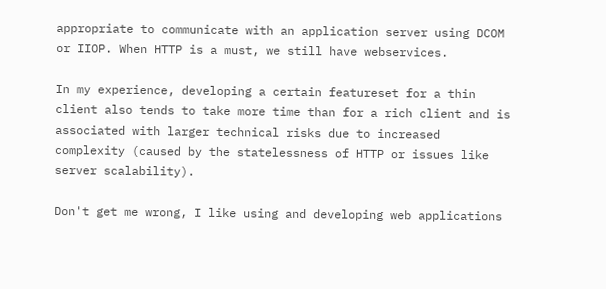appropriate to communicate with an application server using DCOM or IIOP. When HTTP is a must, we still have webservices.

In my experience, developing a certain featureset for a thin client also tends to take more time than for a rich client and is associated with larger technical risks due to increased complexity (caused by the statelessness of HTTP or issues like server scalability).

Don't get me wrong, I like using and developing web applications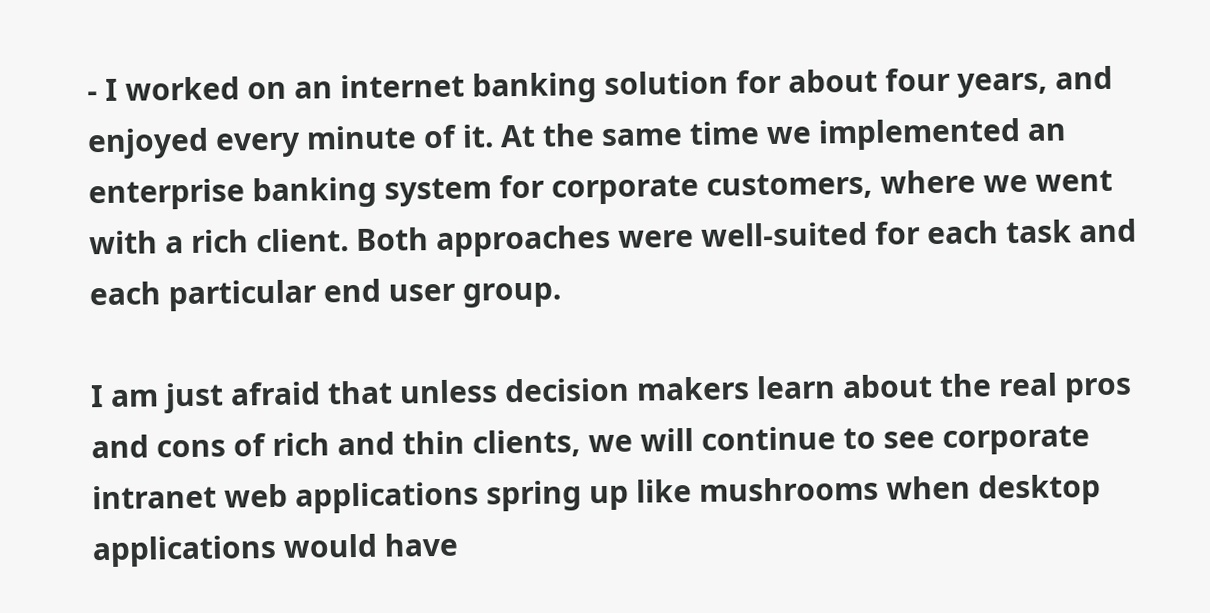- I worked on an internet banking solution for about four years, and enjoyed every minute of it. At the same time we implemented an enterprise banking system for corporate customers, where we went with a rich client. Both approaches were well-suited for each task and each particular end user group.

I am just afraid that unless decision makers learn about the real pros and cons of rich and thin clients, we will continue to see corporate intranet web applications spring up like mushrooms when desktop applications would have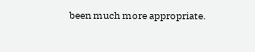been much more appropriate.